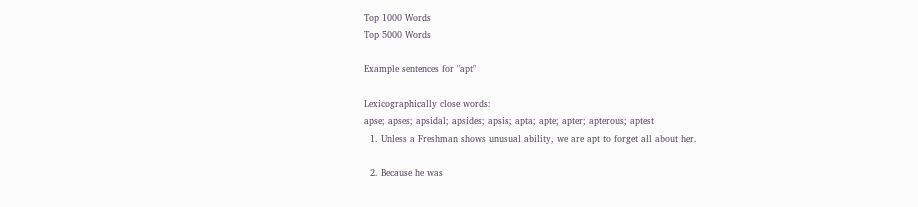Top 1000 Words
Top 5000 Words

Example sentences for "apt"

Lexicographically close words:
apse; apses; apsidal; apsides; apsis; apta; apte; apter; apterous; aptest
  1. Unless a Freshman shows unusual ability, we are apt to forget all about her.

  2. Because he was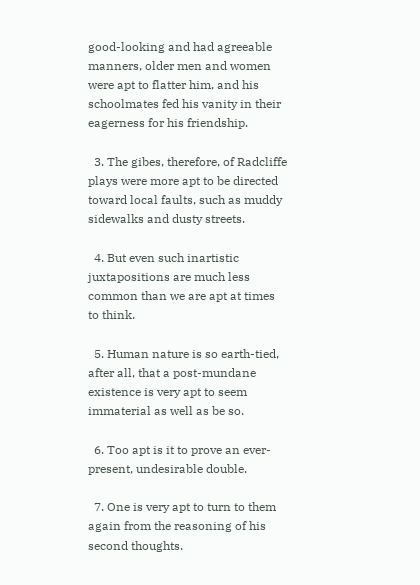good-looking and had agreeable manners, older men and women were apt to flatter him, and his schoolmates fed his vanity in their eagerness for his friendship.

  3. The gibes, therefore, of Radcliffe plays were more apt to be directed toward local faults, such as muddy sidewalks and dusty streets.

  4. But even such inartistic juxtapositions are much less common than we are apt at times to think.

  5. Human nature is so earth-tied, after all, that a post-mundane existence is very apt to seem immaterial as well as be so.

  6. Too apt is it to prove an ever-present, undesirable double.

  7. One is very apt to turn to them again from the reasoning of his second thoughts.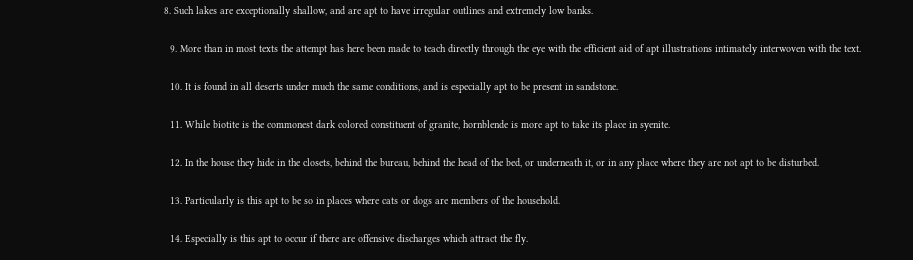8. Such lakes are exceptionally shallow, and are apt to have irregular outlines and extremely low banks.

  9. More than in most texts the attempt has here been made to teach directly through the eye with the efficient aid of apt illustrations intimately interwoven with the text.

  10. It is found in all deserts under much the same conditions, and is especially apt to be present in sandstone.

  11. While biotite is the commonest dark colored constituent of granite, hornblende is more apt to take its place in syenite.

  12. In the house they hide in the closets, behind the bureau, behind the head of the bed, or underneath it, or in any place where they are not apt to be disturbed.

  13. Particularly is this apt to be so in places where cats or dogs are members of the household.

  14. Especially is this apt to occur if there are offensive discharges which attract the fly.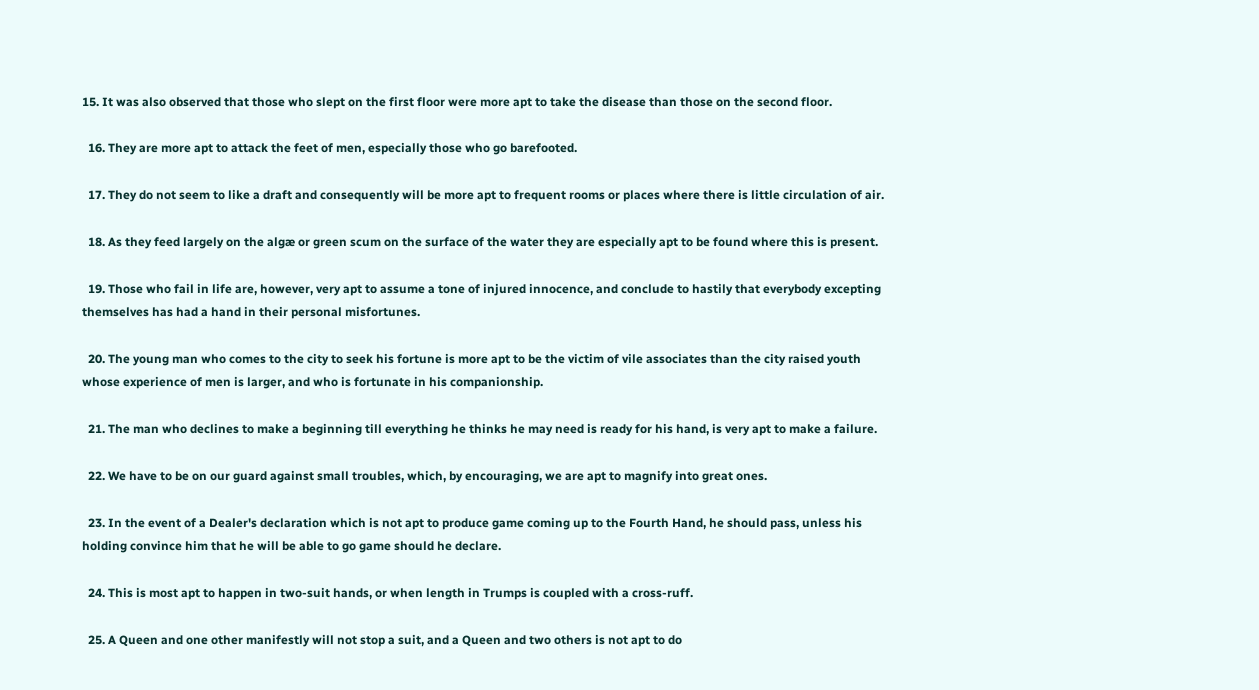15. It was also observed that those who slept on the first floor were more apt to take the disease than those on the second floor.

  16. They are more apt to attack the feet of men, especially those who go barefooted.

  17. They do not seem to like a draft and consequently will be more apt to frequent rooms or places where there is little circulation of air.

  18. As they feed largely on the algæ or green scum on the surface of the water they are especially apt to be found where this is present.

  19. Those who fail in life are, however, very apt to assume a tone of injured innocence, and conclude to hastily that everybody excepting themselves has had a hand in their personal misfortunes.

  20. The young man who comes to the city to seek his fortune is more apt to be the victim of vile associates than the city raised youth whose experience of men is larger, and who is fortunate in his companionship.

  21. The man who declines to make a beginning till everything he thinks he may need is ready for his hand, is very apt to make a failure.

  22. We have to be on our guard against small troubles, which, by encouraging, we are apt to magnify into great ones.

  23. In the event of a Dealer's declaration which is not apt to produce game coming up to the Fourth Hand, he should pass, unless his holding convince him that he will be able to go game should he declare.

  24. This is most apt to happen in two-suit hands, or when length in Trumps is coupled with a cross-ruff.

  25. A Queen and one other manifestly will not stop a suit, and a Queen and two others is not apt to do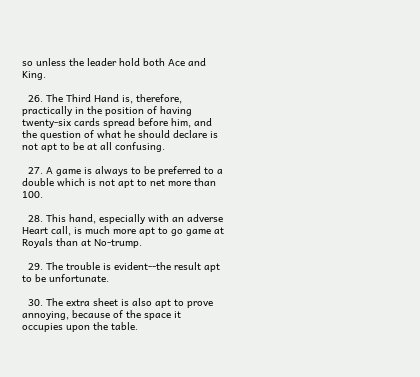so unless the leader hold both Ace and King.

  26. The Third Hand is, therefore, practically in the position of having twenty-six cards spread before him, and the question of what he should declare is not apt to be at all confusing.

  27. A game is always to be preferred to a double which is not apt to net more than 100.

  28. This hand, especially with an adverse Heart call, is much more apt to go game at Royals than at No-trump.

  29. The trouble is evident--the result apt to be unfortunate.

  30. The extra sheet is also apt to prove annoying, because of the space it occupies upon the table.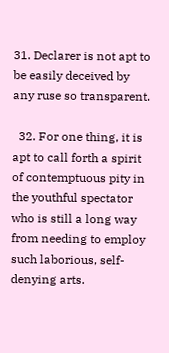31. Declarer is not apt to be easily deceived by any ruse so transparent.

  32. For one thing, it is apt to call forth a spirit of contemptuous pity in the youthful spectator who is still a long way from needing to employ such laborious, self-denying arts.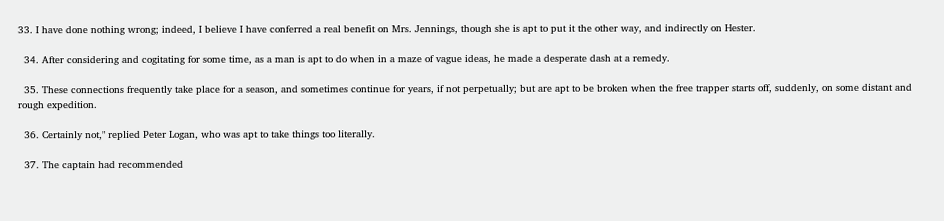33. I have done nothing wrong; indeed, I believe I have conferred a real benefit on Mrs. Jennings, though she is apt to put it the other way, and indirectly on Hester.

  34. After considering and cogitating for some time, as a man is apt to do when in a maze of vague ideas, he made a desperate dash at a remedy.

  35. These connections frequently take place for a season, and sometimes continue for years, if not perpetually; but are apt to be broken when the free trapper starts off, suddenly, on some distant and rough expedition.

  36. Certainly not," replied Peter Logan, who was apt to take things too literally.

  37. The captain had recommended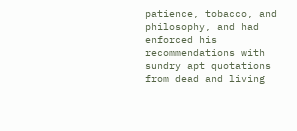patience, tobacco, and philosophy, and had enforced his recommendations with sundry apt quotations from dead and living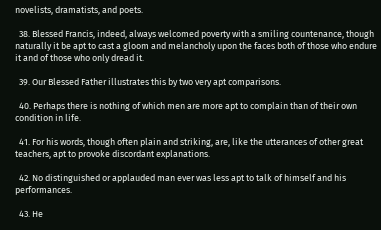novelists, dramatists, and poets.

  38. Blessed Francis, indeed, always welcomed poverty with a smiling countenance, though naturally it be apt to cast a gloom and melancholy upon the faces both of those who endure it and of those who only dread it.

  39. Our Blessed Father illustrates this by two very apt comparisons.

  40. Perhaps there is nothing of which men are more apt to complain than of their own condition in life.

  41. For his words, though often plain and striking, are, like the utterances of other great teachers, apt to provoke discordant explanations.

  42. No distinguished or applauded man ever was less apt to talk of himself and his performances.

  43. He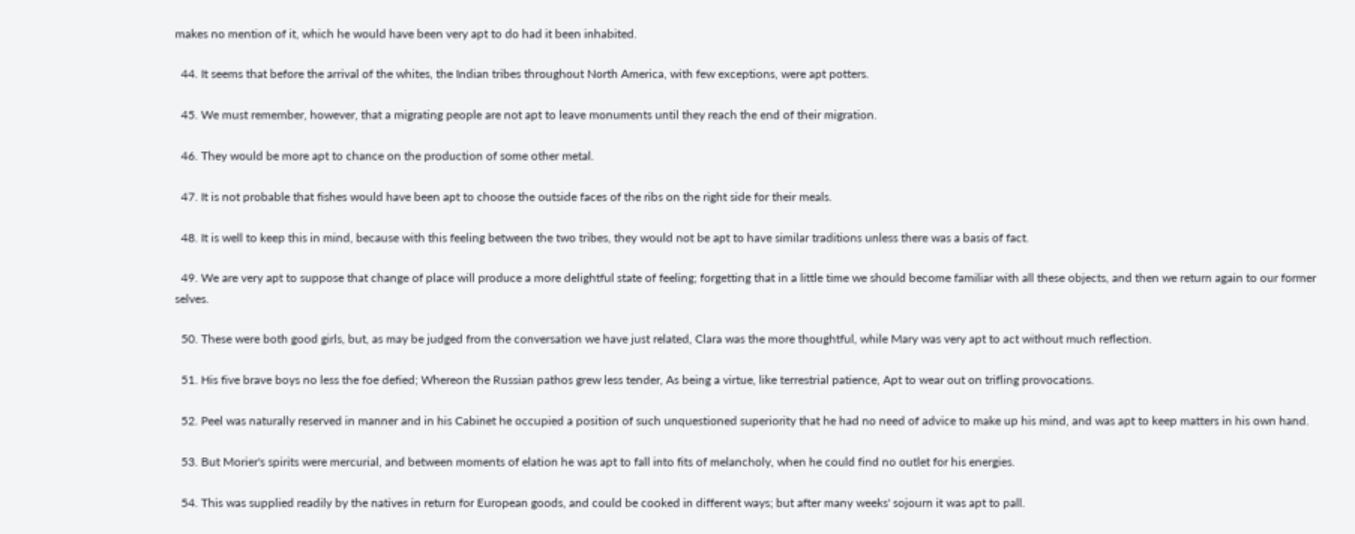makes no mention of it, which he would have been very apt to do had it been inhabited.

  44. It seems that before the arrival of the whites, the Indian tribes throughout North America, with few exceptions, were apt potters.

  45. We must remember, however, that a migrating people are not apt to leave monuments until they reach the end of their migration.

  46. They would be more apt to chance on the production of some other metal.

  47. It is not probable that fishes would have been apt to choose the outside faces of the ribs on the right side for their meals.

  48. It is well to keep this in mind, because with this feeling between the two tribes, they would not be apt to have similar traditions unless there was a basis of fact.

  49. We are very apt to suppose that change of place will produce a more delightful state of feeling; forgetting that in a little time we should become familiar with all these objects, and then we return again to our former selves.

  50. These were both good girls, but, as may be judged from the conversation we have just related, Clara was the more thoughtful, while Mary was very apt to act without much reflection.

  51. His five brave boys no less the foe defied; Whereon the Russian pathos grew less tender, As being a virtue, like terrestrial patience, Apt to wear out on trifling provocations.

  52. Peel was naturally reserved in manner and in his Cabinet he occupied a position of such unquestioned superiority that he had no need of advice to make up his mind, and was apt to keep matters in his own hand.

  53. But Morier's spirits were mercurial, and between moments of elation he was apt to fall into fits of melancholy, when he could find no outlet for his energies.

  54. This was supplied readily by the natives in return for European goods, and could be cooked in different ways; but after many weeks' sojourn it was apt to pall.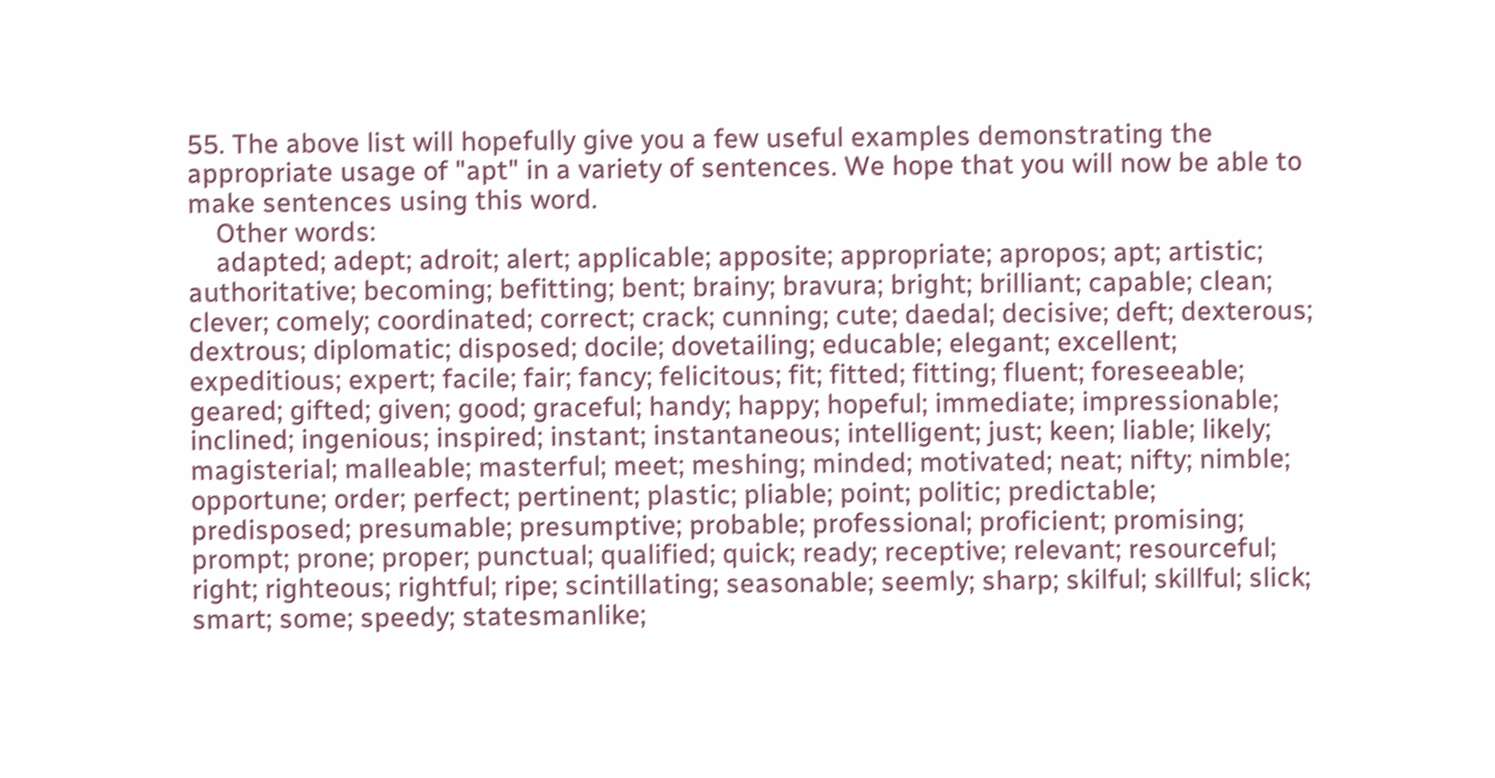55. The above list will hopefully give you a few useful examples demonstrating the appropriate usage of "apt" in a variety of sentences. We hope that you will now be able to make sentences using this word.
    Other words:
    adapted; adept; adroit; alert; applicable; apposite; appropriate; apropos; apt; artistic; authoritative; becoming; befitting; bent; brainy; bravura; bright; brilliant; capable; clean; clever; comely; coordinated; correct; crack; cunning; cute; daedal; decisive; deft; dexterous; dextrous; diplomatic; disposed; docile; dovetailing; educable; elegant; excellent; expeditious; expert; facile; fair; fancy; felicitous; fit; fitted; fitting; fluent; foreseeable; geared; gifted; given; good; graceful; handy; happy; hopeful; immediate; impressionable; inclined; ingenious; inspired; instant; instantaneous; intelligent; just; keen; liable; likely; magisterial; malleable; masterful; meet; meshing; minded; motivated; neat; nifty; nimble; opportune; order; perfect; pertinent; plastic; pliable; point; politic; predictable; predisposed; presumable; presumptive; probable; professional; proficient; promising; prompt; prone; proper; punctual; qualified; quick; ready; receptive; relevant; resourceful; right; righteous; rightful; ripe; scintillating; seasonable; seemly; sharp; skilful; skillful; slick; smart; some; speedy; statesmanlike;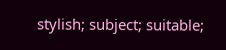stylish; subject; suitable;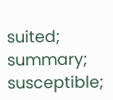suited; summary; susceptible;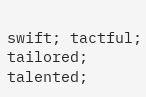swift; tactful; tailored; talented;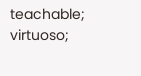teachable; virtuoso;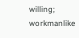willing; workmanlike